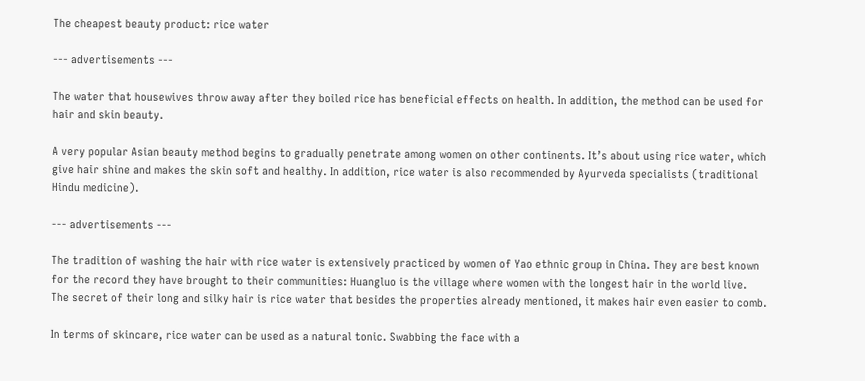The cheapest beauty product: rice water

--- advertisements ---

The water that housewives throw away after they boiled rice has beneficial effects on health. In addition, the method can be used for hair and skin beauty.

A very popular Asian beauty method begins to gradually penetrate among women on other continents. It’s about using rice water, which give hair shine and makes the skin soft and healthy. In addition, rice water is also recommended by Ayurveda specialists (traditional Hindu medicine).

--- advertisements ---

The tradition of washing the hair with rice water is extensively practiced by women of Yao ethnic group in China. They are best known for the record they have brought to their communities: Huangluo is the village where women with the longest hair in the world live.
The secret of their long and silky hair is rice water that besides the properties already mentioned, it makes hair even easier to comb.

In terms of skincare, rice water can be used as a natural tonic. Swabbing the face with a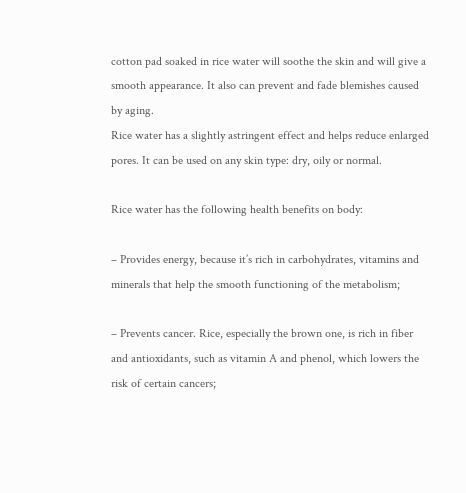cotton pad soaked in rice water will soothe the skin and will give a smooth appearance. It also can prevent and fade blemishes caused by aging.
Rice water has a slightly astringent effect and helps reduce enlarged pores. It can be used on any skin type: dry, oily or normal.

Rice water has the following health benefits on body:

– Provides energy, because it’s rich in carbohydrates, vitamins and minerals that help the smooth functioning of the metabolism;

– Prevents cancer. Rice, especially the brown one, is rich in fiber and antioxidants, such as vitamin A and phenol, which lowers the risk of certain cancers;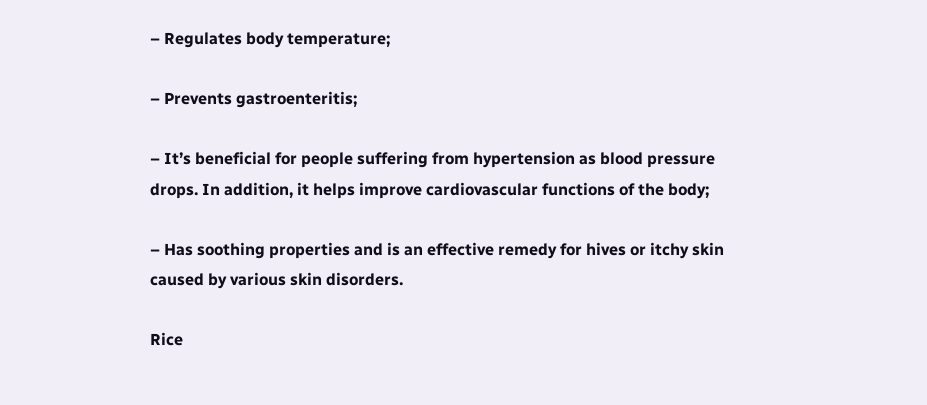– Regulates body temperature;

– Prevents gastroenteritis;

– It’s beneficial for people suffering from hypertension as blood pressure drops. In addition, it helps improve cardiovascular functions of the body;

– Has soothing properties and is an effective remedy for hives or itchy skin caused by various skin disorders.

Rice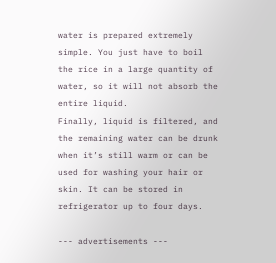water is prepared extremely simple. You just have to boil the rice in a large quantity of water, so it will not absorb the entire liquid.
Finally, liquid is filtered, and the remaining water can be drunk when it’s still warm or can be used for washing your hair or skin. It can be stored in refrigerator up to four days.

--- advertisements ---